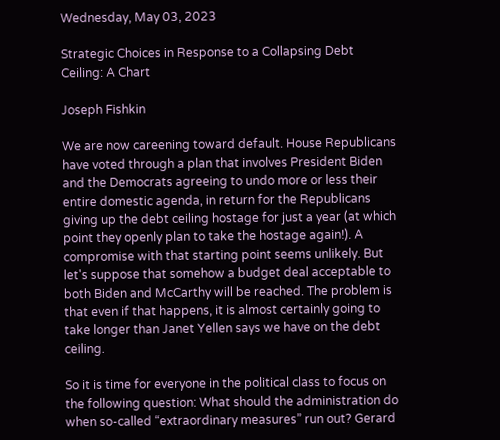Wednesday, May 03, 2023

Strategic Choices in Response to a Collapsing Debt Ceiling: A Chart

Joseph Fishkin

We are now careening toward default. House Republicans have voted through a plan that involves President Biden and the Democrats agreeing to undo more or less their entire domestic agenda, in return for the Republicans giving up the debt ceiling hostage for just a year (at which point they openly plan to take the hostage again!). A compromise with that starting point seems unlikely. But let's suppose that somehow a budget deal acceptable to both Biden and McCarthy will be reached. The problem is that even if that happens, it is almost certainly going to take longer than Janet Yellen says we have on the debt ceiling.

So it is time for everyone in the political class to focus on the following question: What should the administration do when so-called “extraordinary measures” run out? Gerard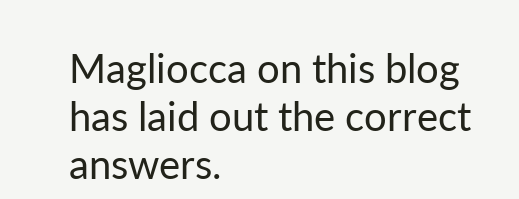Magliocca on this blog has laid out the correct answers.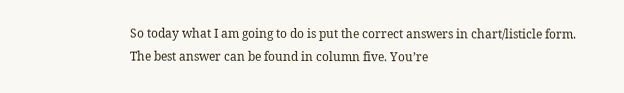So today what I am going to do is put the correct answers in chart/listicle form. The best answer can be found in column five. You’re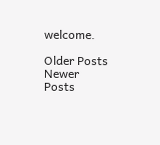welcome.

Older Posts
Newer Posts